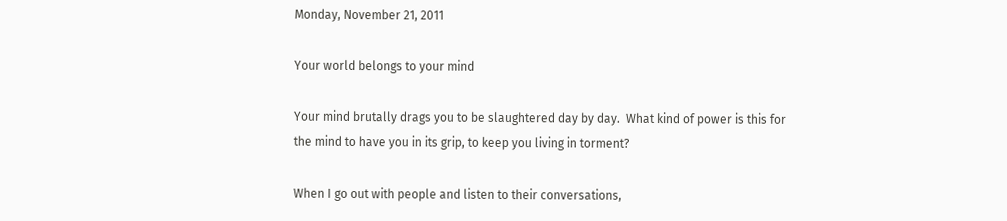Monday, November 21, 2011

Your world belongs to your mind

Your mind brutally drags you to be slaughtered day by day.  What kind of power is this for the mind to have you in its grip, to keep you living in torment?

When I go out with people and listen to their conversations,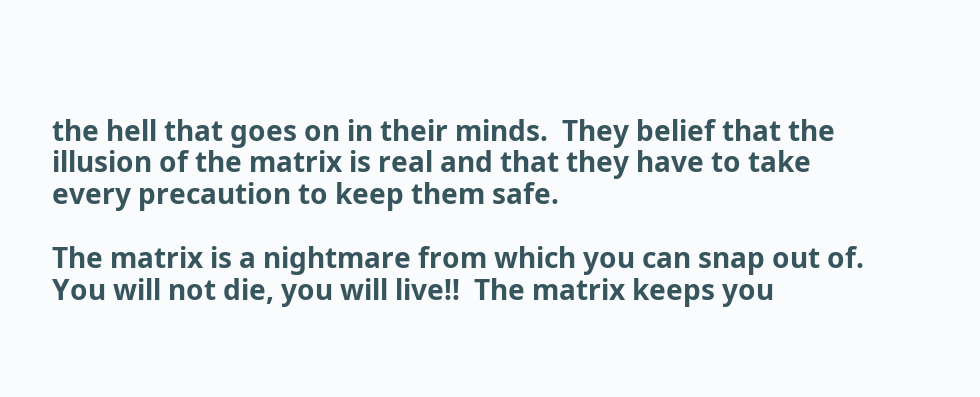the hell that goes on in their minds.  They belief that the illusion of the matrix is real and that they have to take every precaution to keep them safe.

The matrix is a nightmare from which you can snap out of.  You will not die, you will live!!  The matrix keeps you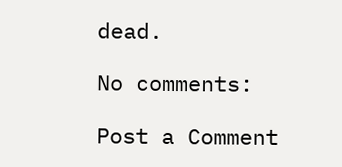dead.

No comments:

Post a Comment